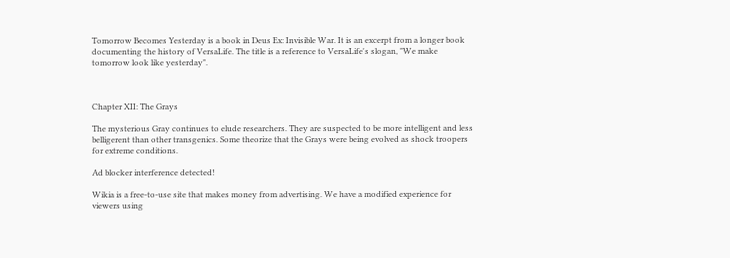Tomorrow Becomes Yesterday is a book in Deus Ex: Invisible War. It is an excerpt from a longer book documenting the history of VersaLife. The title is a reference to VersaLife's slogan, "We make tomorrow look like yesterday".



Chapter XII: The Grays

The mysterious Gray continues to elude researchers. They are suspected to be more intelligent and less belligerent than other transgenics. Some theorize that the Grays were being evolved as shock troopers for extreme conditions.

Ad blocker interference detected!

Wikia is a free-to-use site that makes money from advertising. We have a modified experience for viewers using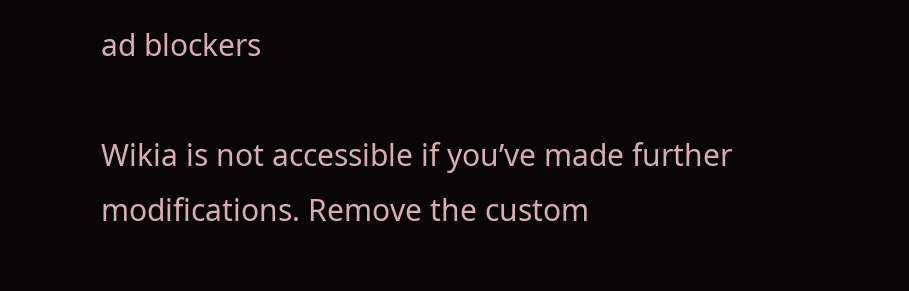ad blockers

Wikia is not accessible if you’ve made further modifications. Remove the custom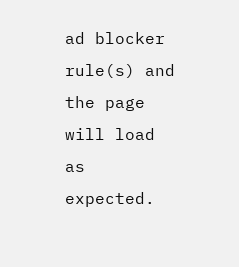ad blocker rule(s) and the page will load as expected.